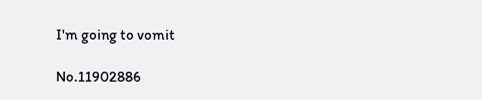I'm going to vomit

No.11902886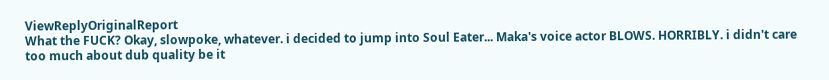ViewReplyOriginalReport
What the FUCK? Okay, slowpoke, whatever. i decided to jump into Soul Eater... Maka's voice actor BLOWS. HORRIBLY. i didn't care too much about dub quality be it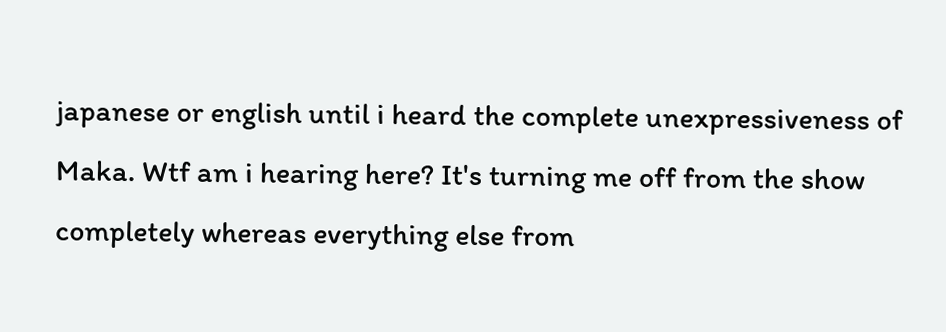japanese or english until i heard the complete unexpressiveness of Maka. Wtf am i hearing here? It's turning me off from the show completely whereas everything else from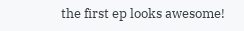the first ep looks awesome!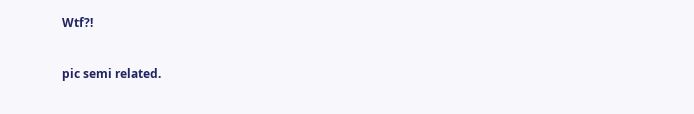Wtf?!

pic semi related.